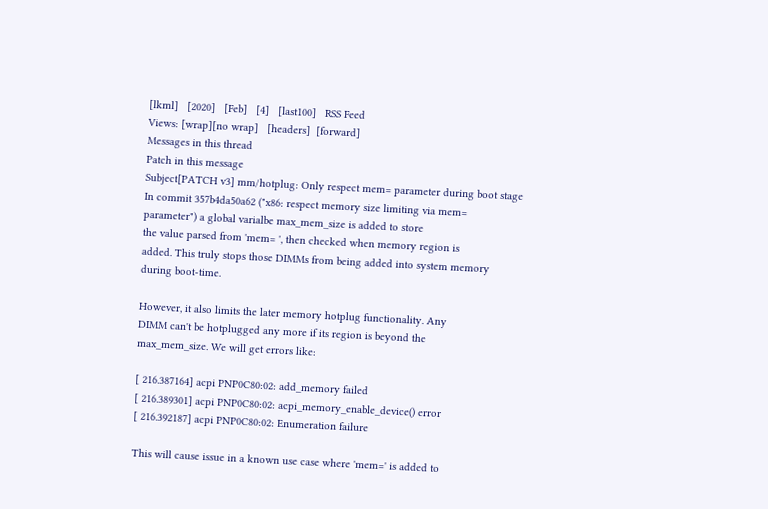[lkml]   [2020]   [Feb]   [4]   [last100]   RSS Feed
Views: [wrap][no wrap]   [headers]  [forward]
Messages in this thread
Patch in this message
Subject[PATCH v3] mm/hotplug: Only respect mem= parameter during boot stage
In commit 357b4da50a62 ("x86: respect memory size limiting via mem=
parameter") a global varialbe max_mem_size is added to store
the value parsed from 'mem= ', then checked when memory region is
added. This truly stops those DIMMs from being added into system memory
during boot-time.

However, it also limits the later memory hotplug functionality. Any
DIMM can't be hotplugged any more if its region is beyond the
max_mem_size. We will get errors like:

[ 216.387164] acpi PNP0C80:02: add_memory failed
[ 216.389301] acpi PNP0C80:02: acpi_memory_enable_device() error
[ 216.392187] acpi PNP0C80:02: Enumeration failure

This will cause issue in a known use case where 'mem=' is added to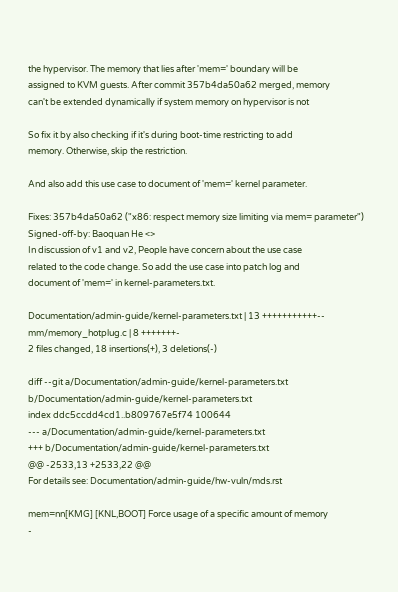the hypervisor. The memory that lies after 'mem=' boundary will be
assigned to KVM guests. After commit 357b4da50a62 merged, memory
can't be extended dynamically if system memory on hypervisor is not

So fix it by also checking if it's during boot-time restricting to add
memory. Otherwise, skip the restriction.

And also add this use case to document of 'mem=' kernel parameter.

Fixes: 357b4da50a62 ("x86: respect memory size limiting via mem= parameter")
Signed-off-by: Baoquan He <>
In discussion of v1 and v2, People have concern about the use case
related to the code change. So add the use case into patch log and
document of 'mem=' in kernel-parameters.txt.

Documentation/admin-guide/kernel-parameters.txt | 13 +++++++++++--
mm/memory_hotplug.c | 8 +++++++-
2 files changed, 18 insertions(+), 3 deletions(-)

diff --git a/Documentation/admin-guide/kernel-parameters.txt b/Documentation/admin-guide/kernel-parameters.txt
index ddc5ccdd4cd1..b809767e5f74 100644
--- a/Documentation/admin-guide/kernel-parameters.txt
+++ b/Documentation/admin-guide/kernel-parameters.txt
@@ -2533,13 +2533,22 @@
For details see: Documentation/admin-guide/hw-vuln/mds.rst

mem=nn[KMG] [KNL,BOOT] Force usage of a specific amount of memory
-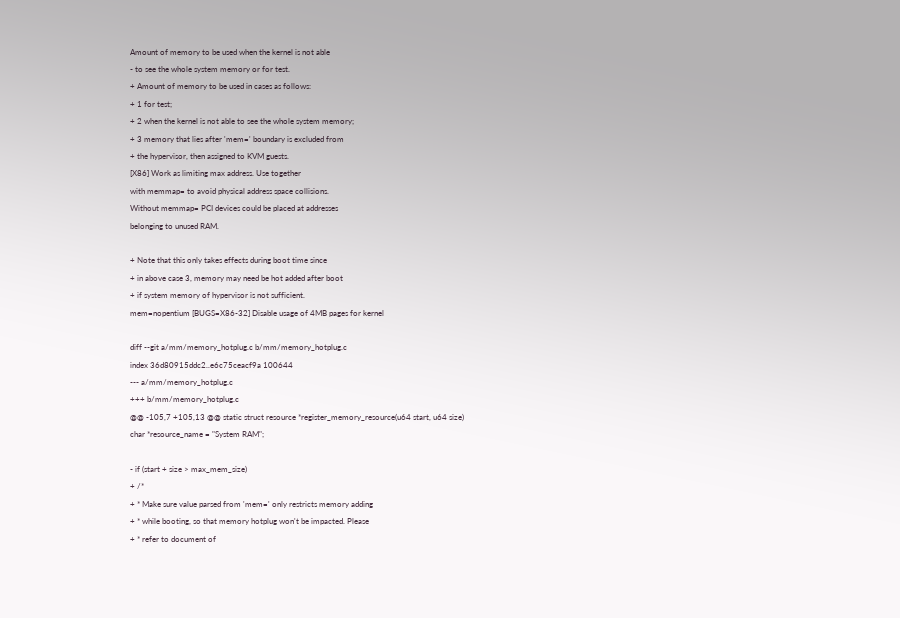Amount of memory to be used when the kernel is not able
- to see the whole system memory or for test.
+ Amount of memory to be used in cases as follows:
+ 1 for test;
+ 2 when the kernel is not able to see the whole system memory;
+ 3 memory that lies after 'mem=' boundary is excluded from
+ the hypervisor, then assigned to KVM guests.
[X86] Work as limiting max address. Use together
with memmap= to avoid physical address space collisions.
Without memmap= PCI devices could be placed at addresses
belonging to unused RAM.

+ Note that this only takes effects during boot time since
+ in above case 3, memory may need be hot added after boot
+ if system memory of hypervisor is not sufficient.
mem=nopentium [BUGS=X86-32] Disable usage of 4MB pages for kernel

diff --git a/mm/memory_hotplug.c b/mm/memory_hotplug.c
index 36d80915ddc2..e6c75ceacf9a 100644
--- a/mm/memory_hotplug.c
+++ b/mm/memory_hotplug.c
@@ -105,7 +105,13 @@ static struct resource *register_memory_resource(u64 start, u64 size)
char *resource_name = "System RAM";

- if (start + size > max_mem_size)
+ /*
+ * Make sure value parsed from 'mem=' only restricts memory adding
+ * while booting, so that memory hotplug won't be impacted. Please
+ * refer to document of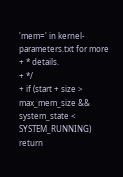'mem=' in kernel-parameters.txt for more
+ * details.
+ */
+ if (start + size > max_mem_size && system_state < SYSTEM_RUNNING)
return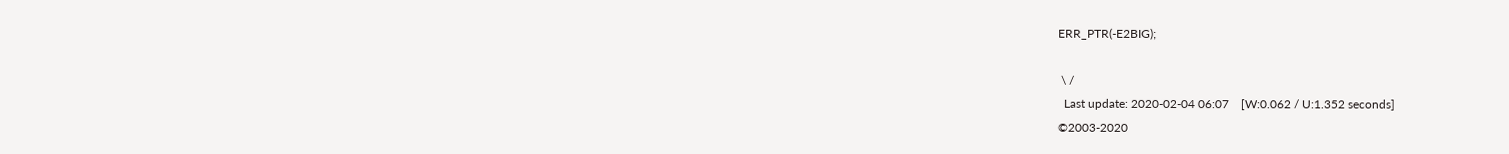ERR_PTR(-E2BIG);

 \ /
  Last update: 2020-02-04 06:07    [W:0.062 / U:1.352 seconds]
©2003-2020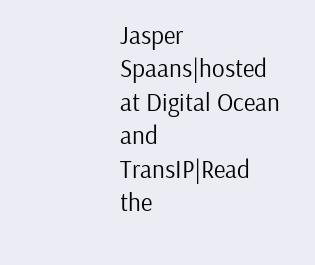Jasper Spaans|hosted at Digital Ocean and TransIP|Read the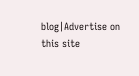blog|Advertise on this site